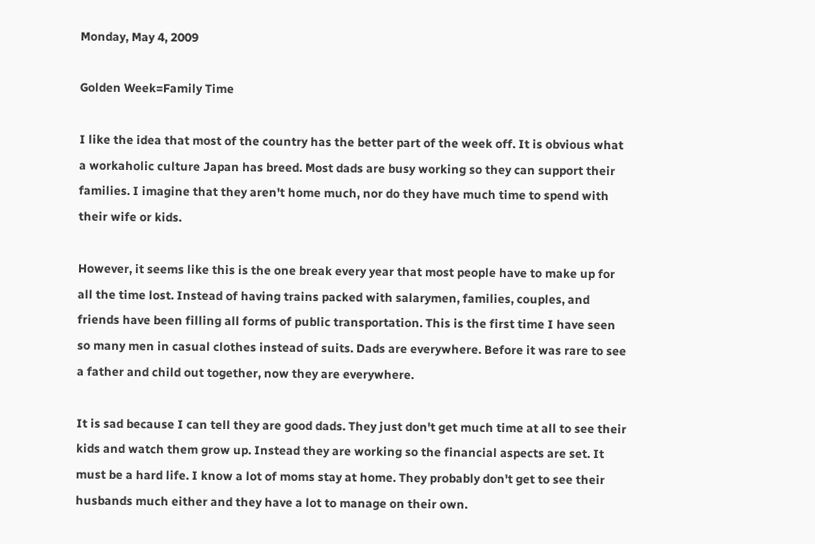Monday, May 4, 2009

Golden Week=Family Time

I like the idea that most of the country has the better part of the week off. It is obvious what a workaholic culture Japan has breed. Most dads are busy working so they can support their families. I imagine that they aren't home much, nor do they have much time to spend with their wife or kids.

However, it seems like this is the one break every year that most people have to make up for all the time lost. Instead of having trains packed with salarymen, families, couples, and friends have been filling all forms of public transportation. This is the first time I have seen so many men in casual clothes instead of suits. Dads are everywhere. Before it was rare to see a father and child out together, now they are everywhere.

It is sad because I can tell they are good dads. They just don't get much time at all to see their kids and watch them grow up. Instead they are working so the financial aspects are set. It must be a hard life. I know a lot of moms stay at home. They probably don't get to see their husbands much either and they have a lot to manage on their own.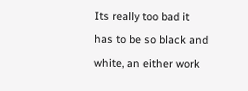Its really too bad it has to be so black and white, an either work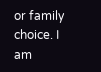or family choice. I am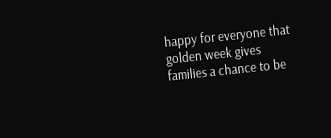happy for everyone that golden week gives families a chance to be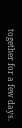together for a few days.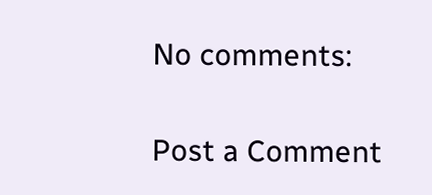No comments:

Post a Comment